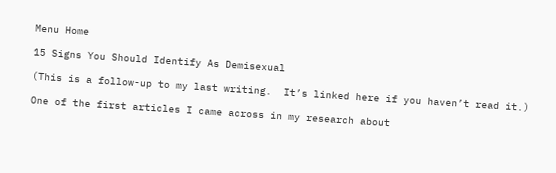Menu Home

15 Signs You Should Identify As Demisexual

(This is a follow-up to my last writing.  It’s linked here if you haven’t read it.)

One of the first articles I came across in my research about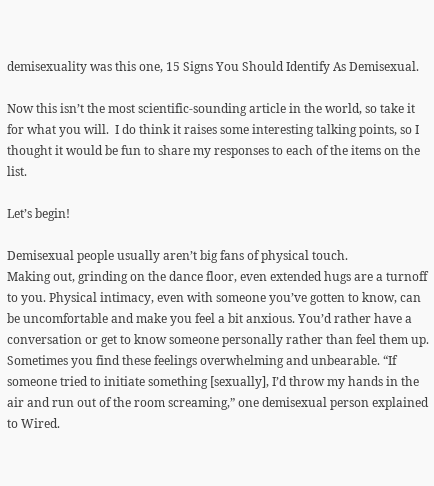demisexuality was this one, 15 Signs You Should Identify As Demisexual.

Now this isn’t the most scientific-sounding article in the world, so take it for what you will.  I do think it raises some interesting talking points, so I thought it would be fun to share my responses to each of the items on the list.

Let’s begin!

Demisexual people usually aren’t big fans of physical touch.
Making out, grinding on the dance floor, even extended hugs are a turnoff to you. Physical intimacy, even with someone you’ve gotten to know, can be uncomfortable and make you feel a bit anxious. You’d rather have a conversation or get to know someone personally rather than feel them up. Sometimes you find these feelings overwhelming and unbearable. “If someone tried to initiate something [sexually], I’d throw my hands in the air and run out of the room screaming,” one demisexual person explained to Wired.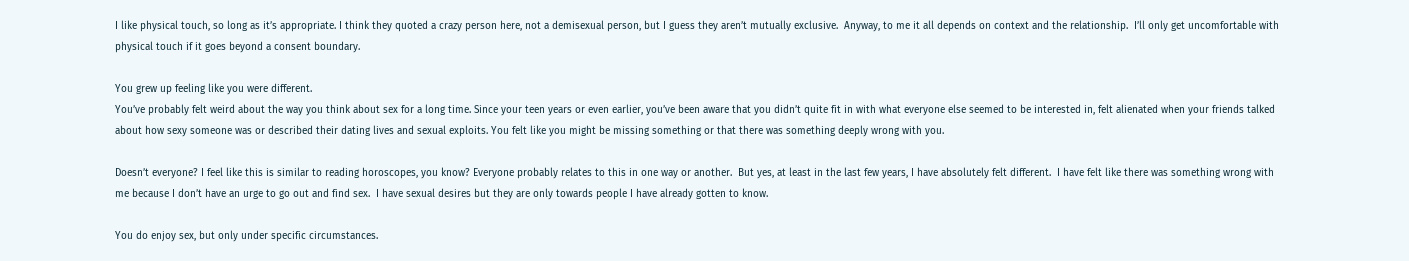I like physical touch, so long as it’s appropriate. I think they quoted a crazy person here, not a demisexual person, but I guess they aren’t mutually exclusive.  Anyway, to me it all depends on context and the relationship.  I’ll only get uncomfortable with physical touch if it goes beyond a consent boundary.

You grew up feeling like you were different.
You’ve probably felt weird about the way you think about sex for a long time. Since your teen years or even earlier, you’ve been aware that you didn’t quite fit in with what everyone else seemed to be interested in, felt alienated when your friends talked about how sexy someone was or described their dating lives and sexual exploits. You felt like you might be missing something or that there was something deeply wrong with you.

Doesn’t everyone? I feel like this is similar to reading horoscopes, you know? Everyone probably relates to this in one way or another.  But yes, at least in the last few years, I have absolutely felt different.  I have felt like there was something wrong with me because I don’t have an urge to go out and find sex.  I have sexual desires but they are only towards people I have already gotten to know.

You do enjoy sex, but only under specific circumstances.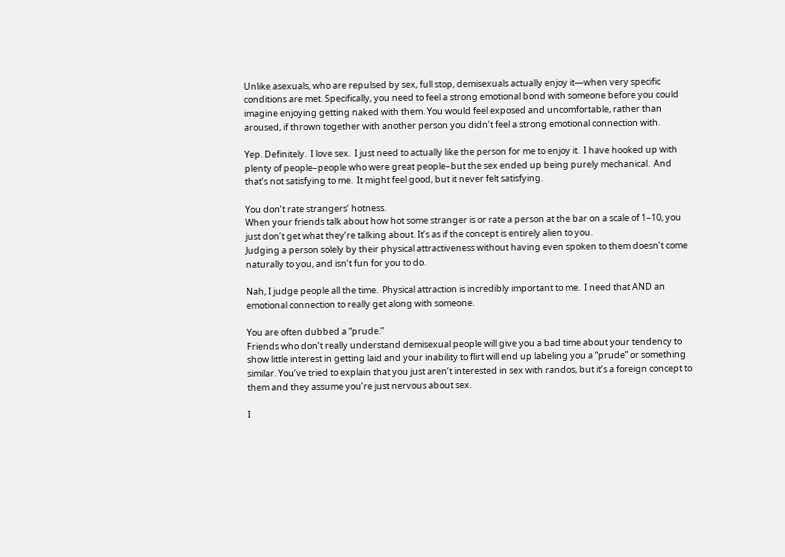Unlike asexuals, who are repulsed by sex, full stop, demisexuals actually enjoy it—when very specific conditions are met. Specifically, you need to feel a strong emotional bond with someone before you could imagine enjoying getting naked with them. You would feel exposed and uncomfortable, rather than aroused, if thrown together with another person you didn’t feel a strong emotional connection with.

Yep. Definitely.  I love sex.  I just need to actually like the person for me to enjoy it.  I have hooked up with plenty of people–people who were great people–but the sex ended up being purely mechanical.  And that’s not satisfying to me.  It might feel good, but it never felt satisfying.

You don’t rate strangers’ hotness.
When your friends talk about how hot some stranger is or rate a person at the bar on a scale of 1–10, you just don’t get what they’re talking about. It’s as if the concept is entirely alien to you.
Judging a person solely by their physical attractiveness without having even spoken to them doesn’t come naturally to you, and isn’t fun for you to do.

Nah, I judge people all the time.  Physical attraction is incredibly important to me.  I need that AND an emotional connection to really get along with someone.

You are often dubbed a “prude.”
Friends who don’t really understand demisexual people will give you a bad time about your tendency to show little interest in getting laid and your inability to flirt will end up labeling you a “prude” or something similar. You’ve tried to explain that you just aren’t interested in sex with randos, but it’s a foreign concept to them and they assume you’re just nervous about sex.

I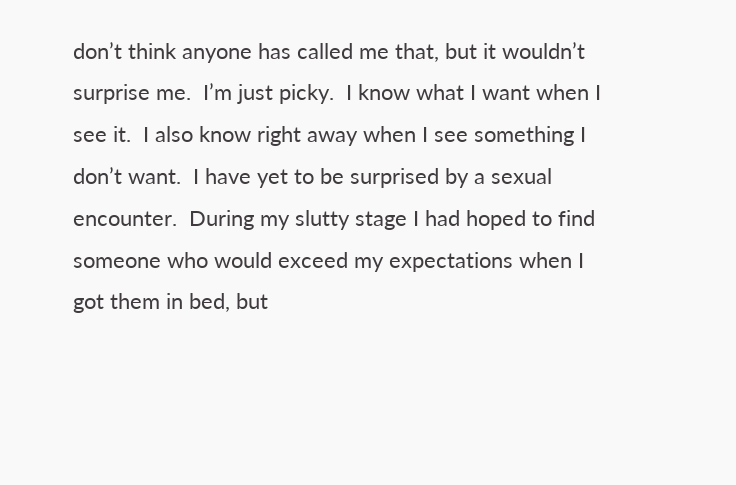don’t think anyone has called me that, but it wouldn’t surprise me.  I’m just picky.  I know what I want when I see it.  I also know right away when I see something I don’t want.  I have yet to be surprised by a sexual encounter.  During my slutty stage I had hoped to find someone who would exceed my expectations when I got them in bed, but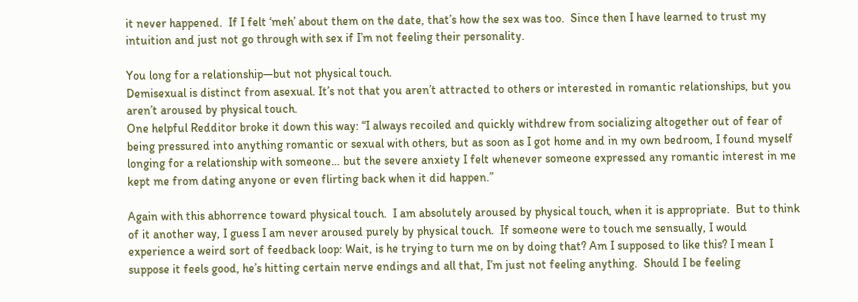it never happened.  If I felt ‘meh’ about them on the date, that’s how the sex was too.  Since then I have learned to trust my intuition and just not go through with sex if I’m not feeling their personality.

You long for a relationship—but not physical touch.
Demisexual is distinct from asexual. It’s not that you aren’t attracted to others or interested in romantic relationships, but you aren’t aroused by physical touch.
One helpful Redditor broke it down this way: “I always recoiled and quickly withdrew from socializing altogether out of fear of being pressured into anything romantic or sexual with others, but as soon as I got home and in my own bedroom, I found myself longing for a relationship with someone… but the severe anxiety I felt whenever someone expressed any romantic interest in me kept me from dating anyone or even flirting back when it did happen.”

Again with this abhorrence toward physical touch.  I am absolutely aroused by physical touch, when it is appropriate.  But to think of it another way, I guess I am never aroused purely by physical touch.  If someone were to touch me sensually, I would experience a weird sort of feedback loop: Wait, is he trying to turn me on by doing that? Am I supposed to like this? I mean I suppose it feels good, he’s hitting certain nerve endings and all that, I’m just not feeling anything.  Should I be feeling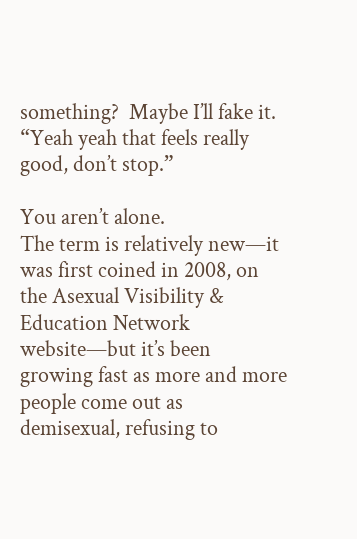something?  Maybe I’ll fake it.  “Yeah yeah that feels really good, don’t stop.”

You aren’t alone.
The term is relatively new—it was first coined in 2008, on the Asexual Visibility & Education Network website—but it’s been growing fast as more and more people come out as demisexual, refusing to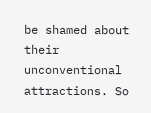be shamed about their unconventional attractions. So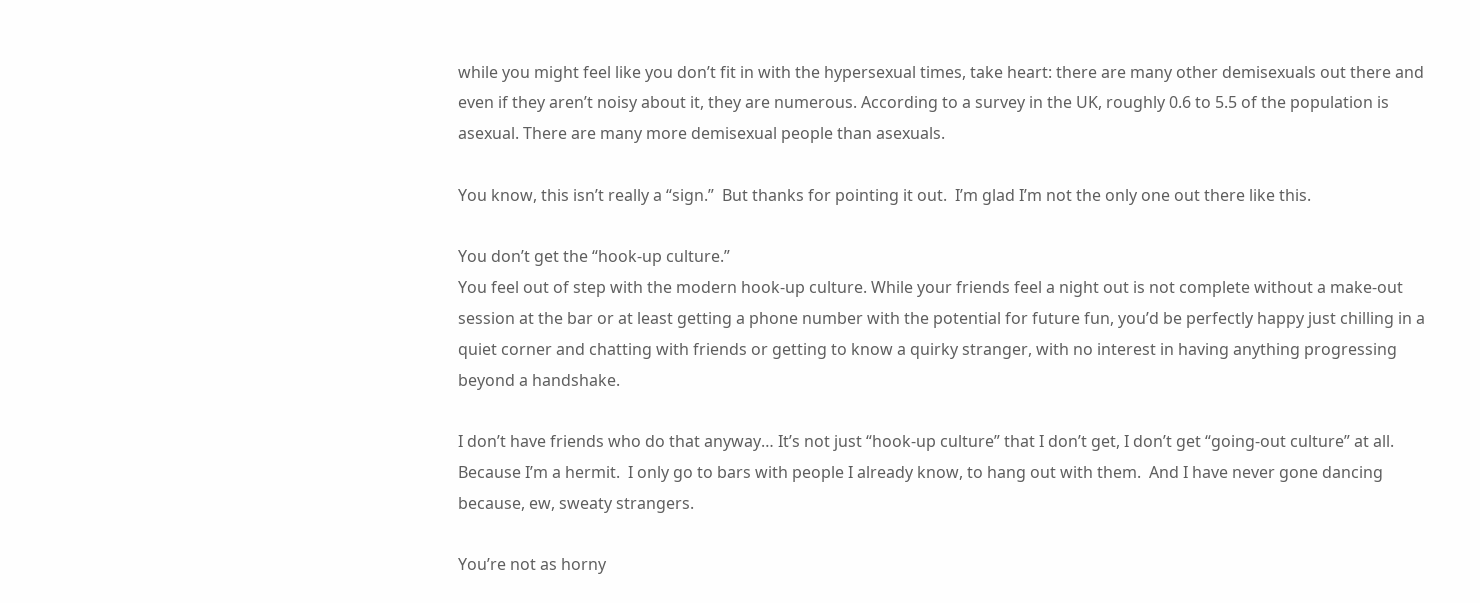while you might feel like you don’t fit in with the hypersexual times, take heart: there are many other demisexuals out there and even if they aren’t noisy about it, they are numerous. According to a survey in the UK, roughly 0.6 to 5.5 of the population is asexual. There are many more demisexual people than asexuals.

You know, this isn’t really a “sign.”  But thanks for pointing it out.  I’m glad I’m not the only one out there like this.

You don’t get the “hook-up culture.”
You feel out of step with the modern hook-up culture. While your friends feel a night out is not complete without a make-out session at the bar or at least getting a phone number with the potential for future fun, you’d be perfectly happy just chilling in a quiet corner and chatting with friends or getting to know a quirky stranger, with no interest in having anything progressing beyond a handshake.

I don’t have friends who do that anyway… It’s not just “hook-up culture” that I don’t get, I don’t get “going-out culture” at all.  Because I’m a hermit.  I only go to bars with people I already know, to hang out with them.  And I have never gone dancing because, ew, sweaty strangers.

You’re not as horny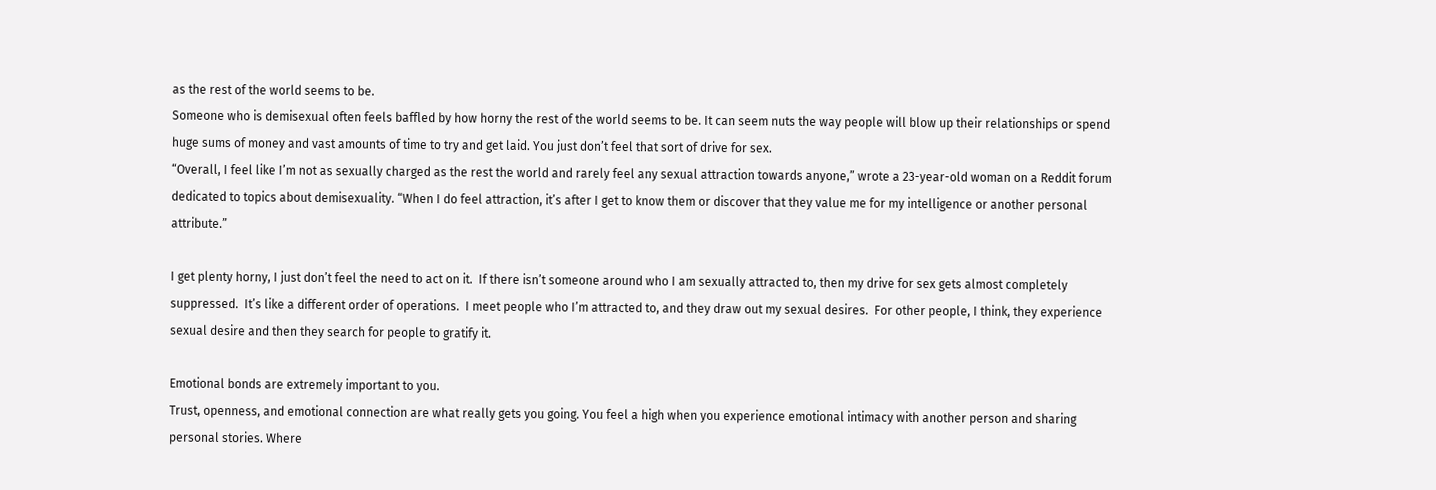as the rest of the world seems to be.
Someone who is demisexual often feels baffled by how horny the rest of the world seems to be. It can seem nuts the way people will blow up their relationships or spend huge sums of money and vast amounts of time to try and get laid. You just don’t feel that sort of drive for sex.
“Overall, I feel like I’m not as sexually charged as the rest the world and rarely feel any sexual attraction towards anyone,” wrote a 23-year-old woman on a Reddit forum dedicated to topics about demisexuality. “When I do feel attraction, it’s after I get to know them or discover that they value me for my intelligence or another personal attribute.”

I get plenty horny, I just don’t feel the need to act on it.  If there isn’t someone around who I am sexually attracted to, then my drive for sex gets almost completely suppressed.  It’s like a different order of operations.  I meet people who I’m attracted to, and they draw out my sexual desires.  For other people, I think, they experience sexual desire and then they search for people to gratify it.

Emotional bonds are extremely important to you.
Trust, openness, and emotional connection are what really gets you going. You feel a high when you experience emotional intimacy with another person and sharing personal stories. Where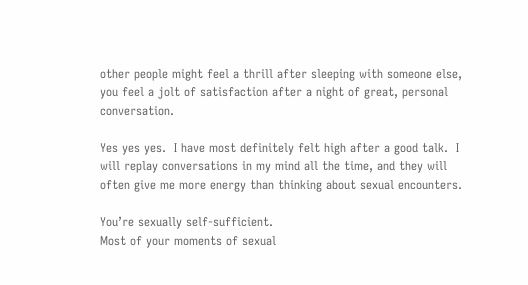other people might feel a thrill after sleeping with someone else, you feel a jolt of satisfaction after a night of great, personal conversation.

Yes yes yes.  I have most definitely felt high after a good talk.  I will replay conversations in my mind all the time, and they will often give me more energy than thinking about sexual encounters.

You’re sexually self-sufficient.
Most of your moments of sexual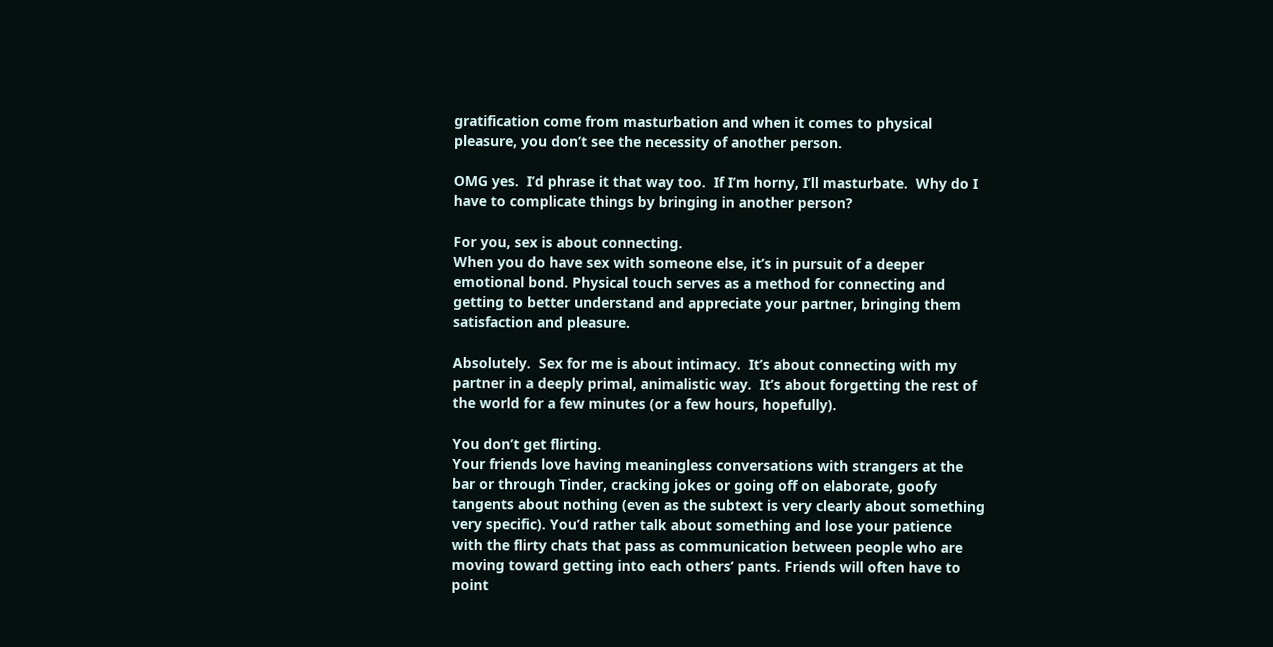gratification come from masturbation and when it comes to physical pleasure, you don’t see the necessity of another person.

OMG yes.  I’d phrase it that way too.  If I’m horny, I’ll masturbate.  Why do I have to complicate things by bringing in another person?

For you, sex is about connecting.
When you do have sex with someone else, it’s in pursuit of a deeper emotional bond. Physical touch serves as a method for connecting and getting to better understand and appreciate your partner, bringing them satisfaction and pleasure.

Absolutely.  Sex for me is about intimacy.  It’s about connecting with my partner in a deeply primal, animalistic way.  It’s about forgetting the rest of the world for a few minutes (or a few hours, hopefully).

You don’t get flirting.
Your friends love having meaningless conversations with strangers at the bar or through Tinder, cracking jokes or going off on elaborate, goofy tangents about nothing (even as the subtext is very clearly about something very specific). You’d rather talk about something and lose your patience with the flirty chats that pass as communication between people who are moving toward getting into each others’ pants. Friends will often have to point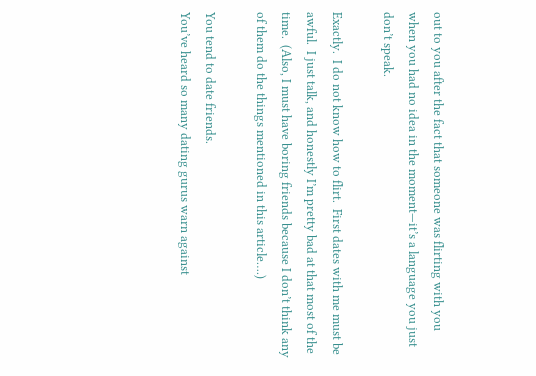out to you after the fact that someone was flirting with you when you had no idea in the moment—it’s a language you just don’t speak.

Exactly.  I do not know how to flirt.  First dates with me must be awful.  I just talk, and honestly I’m pretty bad at that most of the time.  (Also, I must have boring friends because I don’t think any of them do the things mentioned in this article….)

You tend to date friends.
You’ve heard so many dating gurus warn against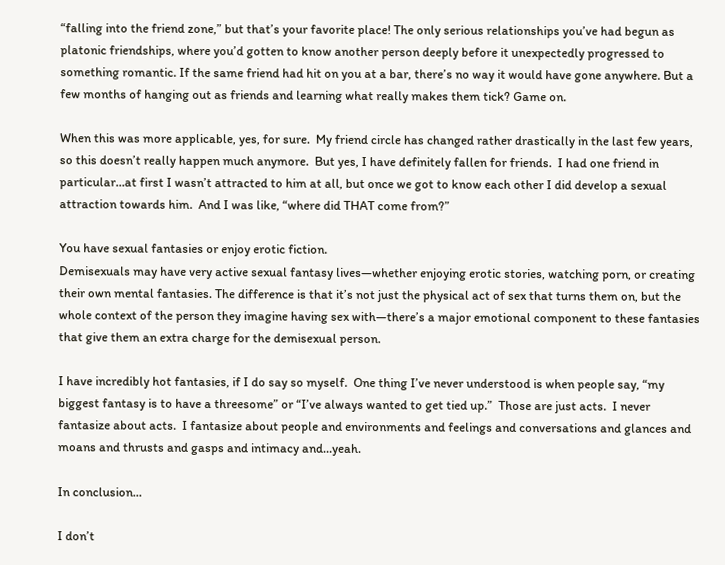“falling into the friend zone,” but that’s your favorite place! The only serious relationships you’ve had begun as platonic friendships, where you’d gotten to know another person deeply before it unexpectedly progressed to something romantic. If the same friend had hit on you at a bar, there’s no way it would have gone anywhere. But a few months of hanging out as friends and learning what really makes them tick? Game on.

When this was more applicable, yes, for sure.  My friend circle has changed rather drastically in the last few years, so this doesn’t really happen much anymore.  But yes, I have definitely fallen for friends.  I had one friend in particular…at first I wasn’t attracted to him at all, but once we got to know each other I did develop a sexual attraction towards him.  And I was like, “where did THAT come from?”

You have sexual fantasies or enjoy erotic fiction.
Demisexuals may have very active sexual fantasy lives—whether enjoying erotic stories, watching porn, or creating their own mental fantasies. The difference is that it’s not just the physical act of sex that turns them on, but the whole context of the person they imagine having sex with—there’s a major emotional component to these fantasies that give them an extra charge for the demisexual person.

I have incredibly hot fantasies, if I do say so myself.  One thing I’ve never understood is when people say, “my biggest fantasy is to have a threesome” or “I’ve always wanted to get tied up.”  Those are just acts.  I never fantasize about acts.  I fantasize about people and environments and feelings and conversations and glances and moans and thrusts and gasps and intimacy and…yeah.

In conclusion…

I don’t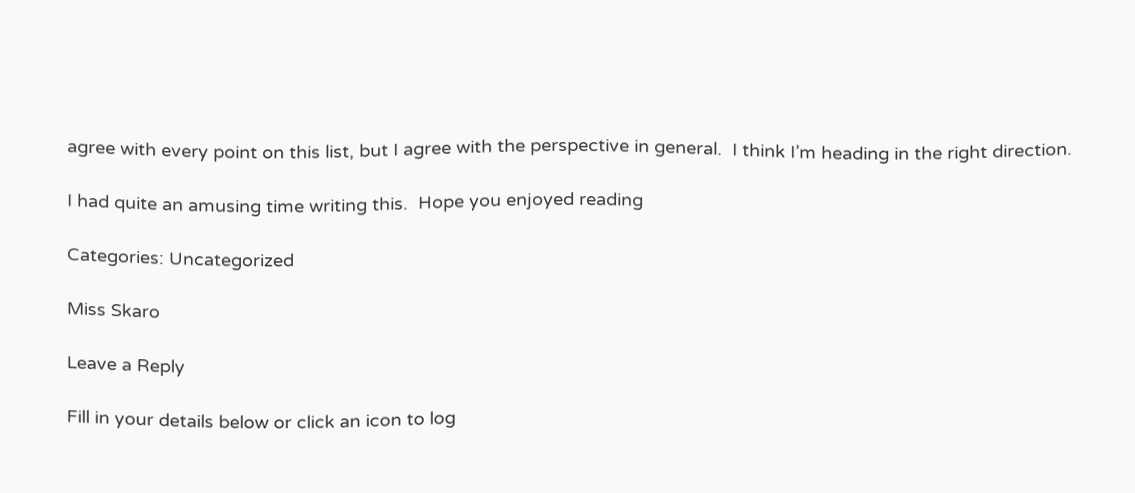agree with every point on this list, but I agree with the perspective in general.  I think I’m heading in the right direction.

I had quite an amusing time writing this.  Hope you enjoyed reading

Categories: Uncategorized

Miss Skaro

Leave a Reply

Fill in your details below or click an icon to log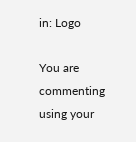in: Logo

You are commenting using your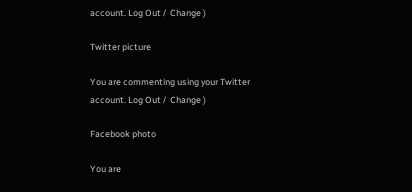account. Log Out /  Change )

Twitter picture

You are commenting using your Twitter account. Log Out /  Change )

Facebook photo

You are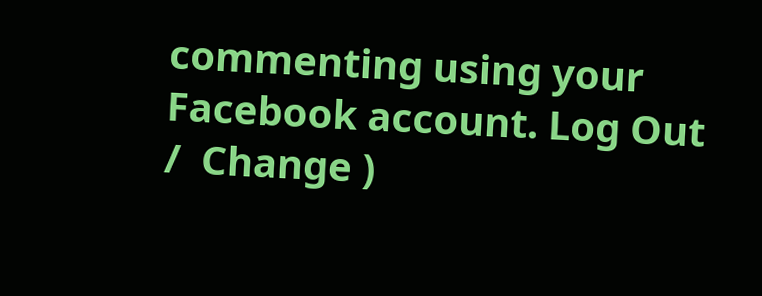commenting using your Facebook account. Log Out /  Change )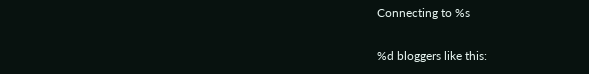Connecting to %s

%d bloggers like this: